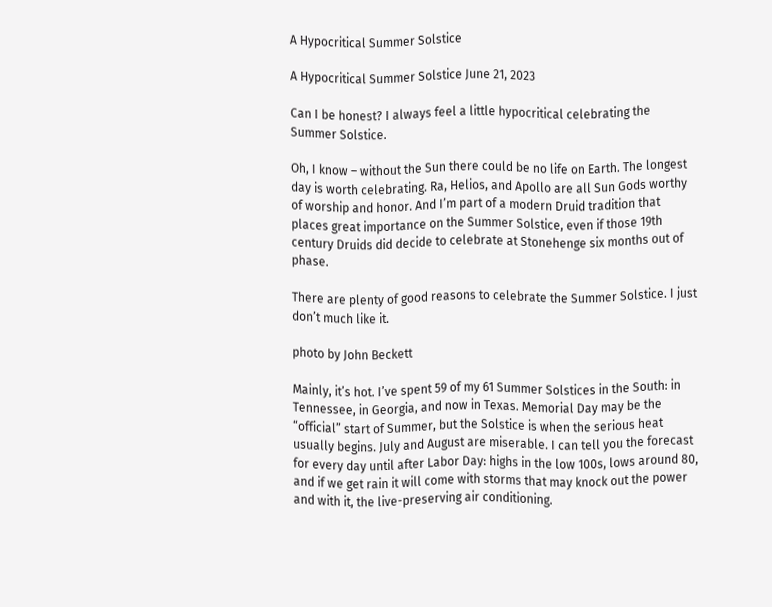A Hypocritical Summer Solstice

A Hypocritical Summer Solstice June 21, 2023

Can I be honest? I always feel a little hypocritical celebrating the Summer Solstice.

Oh, I know – without the Sun there could be no life on Earth. The longest day is worth celebrating. Ra, Helios, and Apollo are all Sun Gods worthy of worship and honor. And I’m part of a modern Druid tradition that places great importance on the Summer Solstice, even if those 19th century Druids did decide to celebrate at Stonehenge six months out of phase.

There are plenty of good reasons to celebrate the Summer Solstice. I just don’t much like it.

photo by John Beckett

Mainly, it’s hot. I’ve spent 59 of my 61 Summer Solstices in the South: in Tennessee, in Georgia, and now in Texas. Memorial Day may be the “official” start of Summer, but the Solstice is when the serious heat usually begins. July and August are miserable. I can tell you the forecast for every day until after Labor Day: highs in the low 100s, lows around 80, and if we get rain it will come with storms that may knock out the power and with it, the live-preserving air conditioning.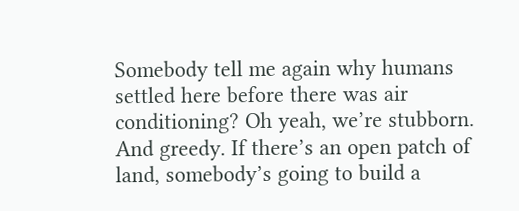Somebody tell me again why humans settled here before there was air conditioning? Oh yeah, we’re stubborn. And greedy. If there’s an open patch of land, somebody’s going to build a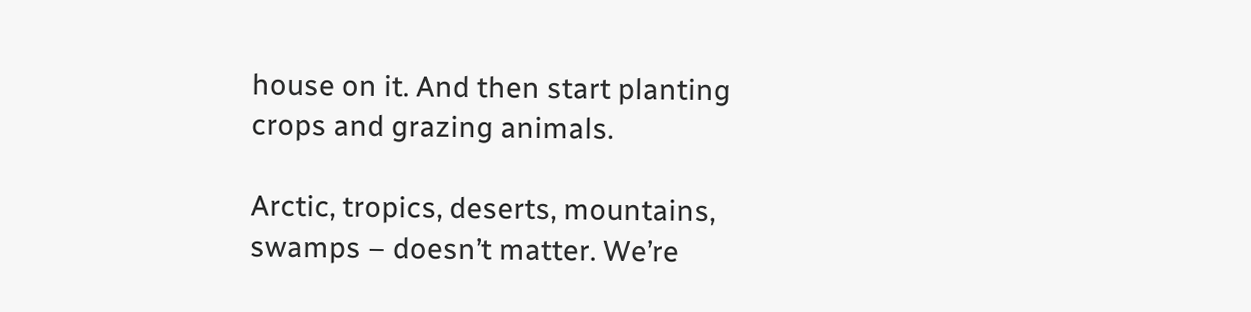house on it. And then start planting crops and grazing animals.

Arctic, tropics, deserts, mountains, swamps – doesn’t matter. We’re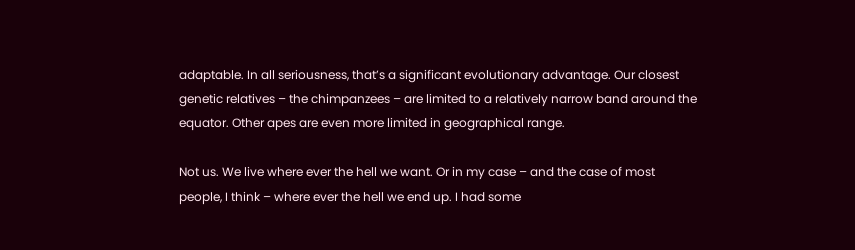adaptable. In all seriousness, that’s a significant evolutionary advantage. Our closest genetic relatives – the chimpanzees – are limited to a relatively narrow band around the equator. Other apes are even more limited in geographical range.

Not us. We live where ever the hell we want. Or in my case – and the case of most people, I think – where ever the hell we end up. I had some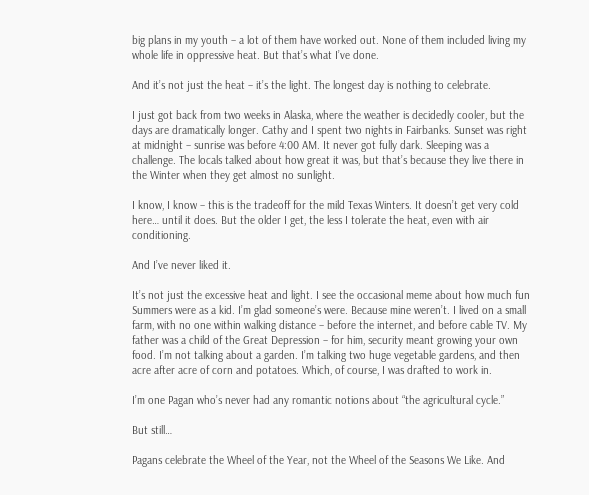big plans in my youth – a lot of them have worked out. None of them included living my whole life in oppressive heat. But that’s what I’ve done.

And it’s not just the heat – it’s the light. The longest day is nothing to celebrate.

I just got back from two weeks in Alaska, where the weather is decidedly cooler, but the days are dramatically longer. Cathy and I spent two nights in Fairbanks. Sunset was right at midnight – sunrise was before 4:00 AM. It never got fully dark. Sleeping was a challenge. The locals talked about how great it was, but that’s because they live there in the Winter when they get almost no sunlight.

I know, I know – this is the tradeoff for the mild Texas Winters. It doesn’t get very cold here… until it does. But the older I get, the less I tolerate the heat, even with air conditioning.

And I’ve never liked it.

It’s not just the excessive heat and light. I see the occasional meme about how much fun Summers were as a kid. I’m glad someone’s were. Because mine weren’t. I lived on a small farm, with no one within walking distance – before the internet, and before cable TV. My father was a child of the Great Depression – for him, security meant growing your own food. I’m not talking about a garden. I’m talking two huge vegetable gardens, and then acre after acre of corn and potatoes. Which, of course, I was drafted to work in.

I’m one Pagan who’s never had any romantic notions about “the agricultural cycle.”

But still…

Pagans celebrate the Wheel of the Year, not the Wheel of the Seasons We Like. And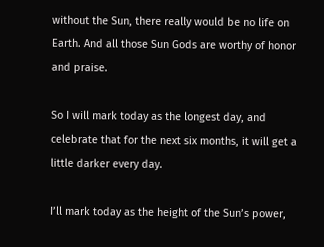without the Sun, there really would be no life on Earth. And all those Sun Gods are worthy of honor and praise.

So I will mark today as the longest day, and celebrate that for the next six months, it will get a little darker every day.

I’ll mark today as the height of the Sun’s power,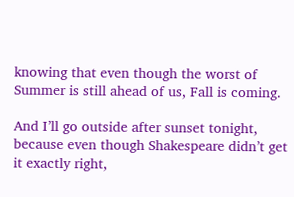knowing that even though the worst of Summer is still ahead of us, Fall is coming.

And I’ll go outside after sunset tonight, because even though Shakespeare didn’t get it exactly right,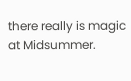there really is magic at Midsummer.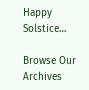Happy Solstice…

Browse Our Archives